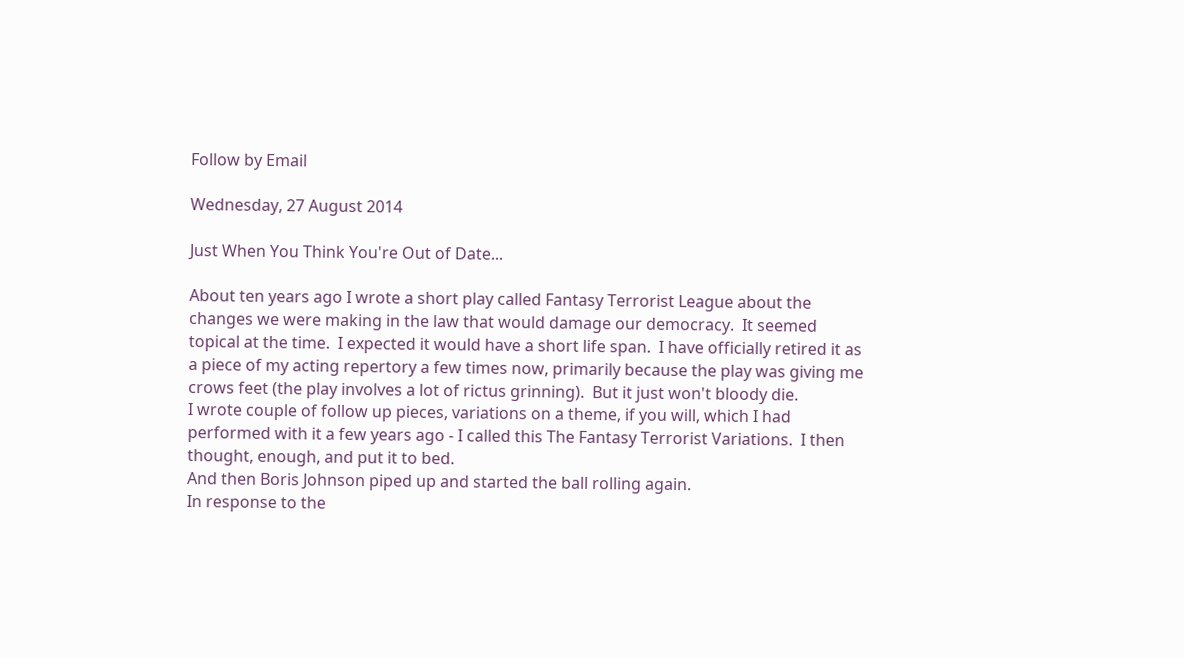Follow by Email

Wednesday, 27 August 2014

Just When You Think You're Out of Date...

About ten years ago I wrote a short play called Fantasy Terrorist League about the changes we were making in the law that would damage our democracy.  It seemed topical at the time.  I expected it would have a short life span.  I have officially retired it as a piece of my acting repertory a few times now, primarily because the play was giving me crows feet (the play involves a lot of rictus grinning).  But it just won't bloody die.
I wrote couple of follow up pieces, variations on a theme, if you will, which I had performed with it a few years ago - I called this The Fantasy Terrorist Variations.  I then thought, enough, and put it to bed.
And then Boris Johnson piped up and started the ball rolling again.
In response to the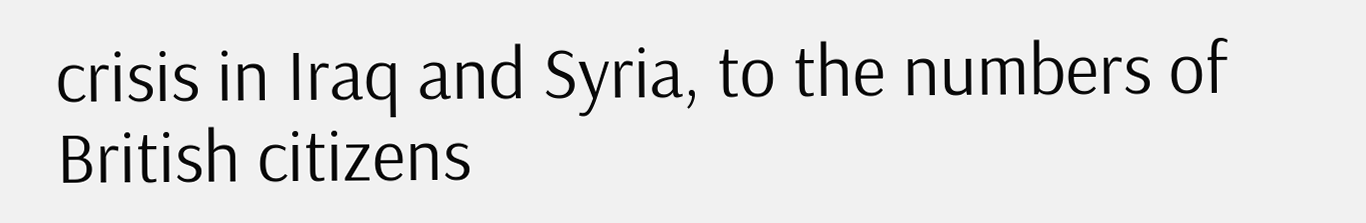crisis in Iraq and Syria, to the numbers of British citizens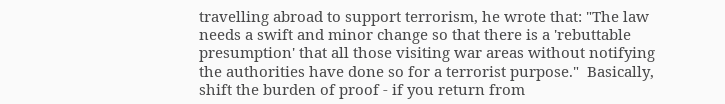travelling abroad to support terrorism, he wrote that: "The law needs a swift and minor change so that there is a 'rebuttable presumption' that all those visiting war areas without notifying the authorities have done so for a terrorist purpose."  Basically, shift the burden of proof - if you return from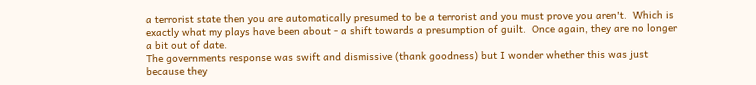a terrorist state then you are automatically presumed to be a terrorist and you must prove you aren't.  Which is exactly what my plays have been about - a shift towards a presumption of guilt.  Once again, they are no longer a bit out of date.
The governments response was swift and dismissive (thank goodness) but I wonder whether this was just because they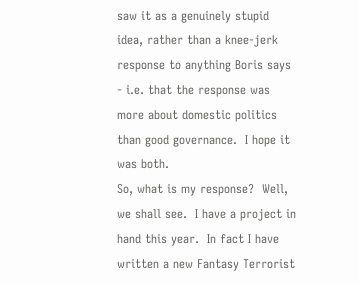saw it as a genuinely stupid idea, rather than a knee-jerk response to anything Boris says - i.e. that the response was more about domestic politics than good governance.  I hope it was both.
So, what is my response?  Well, we shall see.  I have a project in hand this year.  In fact I have written a new Fantasy Terrorist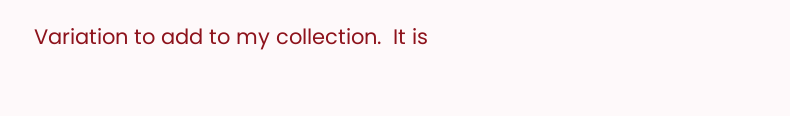Variation to add to my collection.  It is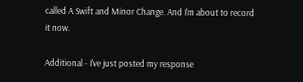called A Swift and Minor Change. And I'm about to record it now.

Additional - I've just posted my response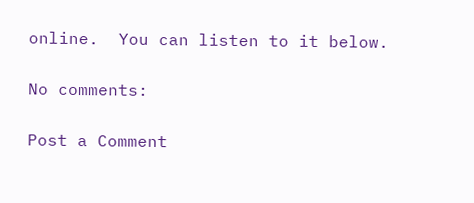online.  You can listen to it below.

No comments:

Post a Comment